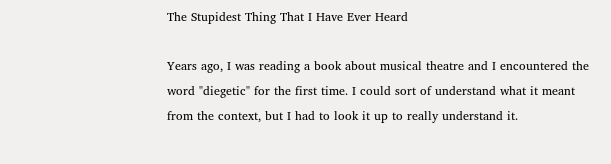The Stupidest Thing That I Have Ever Heard

Years ago, I was reading a book about musical theatre and I encountered the word "diegetic" for the first time. I could sort of understand what it meant from the context, but I had to look it up to really understand it.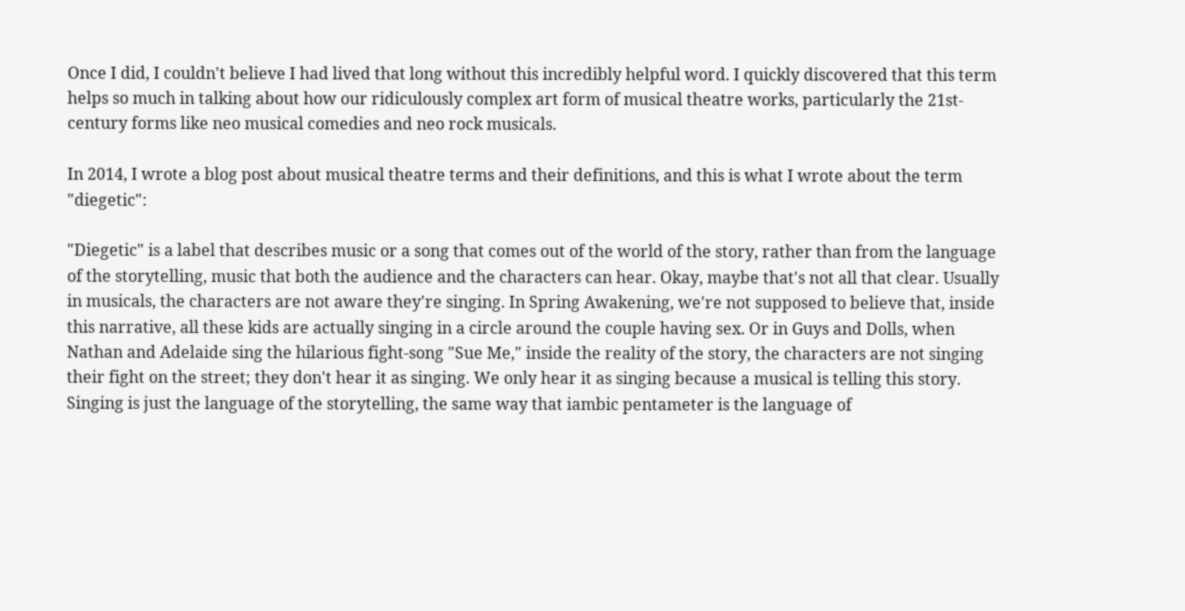Once I did, I couldn't believe I had lived that long without this incredibly helpful word. I quickly discovered that this term helps so much in talking about how our ridiculously complex art form of musical theatre works, particularly the 21st-century forms like neo musical comedies and neo rock musicals.

In 2014, I wrote a blog post about musical theatre terms and their definitions, and this is what I wrote about the term "diegetic":

"Diegetic" is a label that describes music or a song that comes out of the world of the story, rather than from the language of the storytelling, music that both the audience and the characters can hear. Okay, maybe that's not all that clear. Usually in musicals, the characters are not aware they're singing. In Spring Awakening, we're not supposed to believe that, inside this narrative, all these kids are actually singing in a circle around the couple having sex. Or in Guys and Dolls, when Nathan and Adelaide sing the hilarious fight-song "Sue Me," inside the reality of the story, the characters are not singing their fight on the street; they don't hear it as singing. We only hear it as singing because a musical is telling this story. Singing is just the language of the storytelling, the same way that iambic pentameter is the language of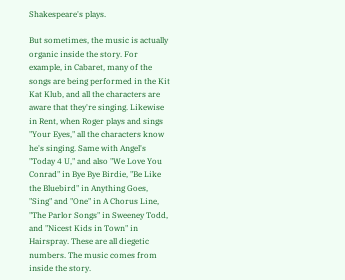Shakespeare's plays.

But sometimes, the music is actually organic inside the story. For example, in Cabaret, many of the songs are being performed in the Kit Kat Klub, and all the characters are aware that they're singing. Likewise in Rent, when Roger plays and sings "Your Eyes," all the characters know he's singing. Same with Angel's "Today 4 U," and also "We Love You Conrad" in Bye Bye Birdie, "Be Like the Bluebird" in Anything Goes, "Sing" and "One" in A Chorus Line, "The Parlor Songs" in Sweeney Todd, and "Nicest Kids in Town" in Hairspray. These are all diegetic numbers. The music comes from inside the story.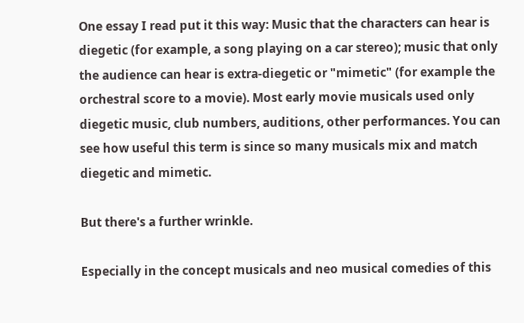One essay I read put it this way: Music that the characters can hear is diegetic (for example, a song playing on a car stereo); music that only the audience can hear is extra-diegetic or "mimetic" (for example the orchestral score to a movie). Most early movie musicals used only diegetic music, club numbers, auditions, other performances. You can see how useful this term is since so many musicals mix and match diegetic and mimetic.

But there's a further wrinkle.

Especially in the concept musicals and neo musical comedies of this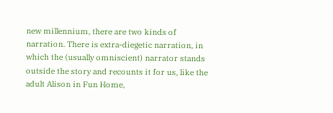new millennium, there are two kinds of narration. There is extra-diegetic narration, in which the (usually omniscient) narrator stands outside the story and recounts it for us, like the adult Alison in Fun Home,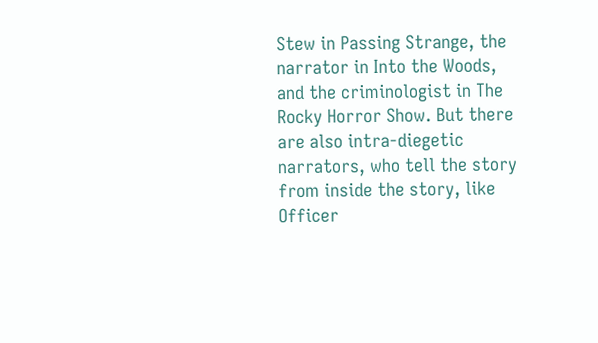Stew in Passing Strange, the narrator in Into the Woods, and the criminologist in The Rocky Horror Show. But there are also intra-diegetic narrators, who tell the story from inside the story, like Officer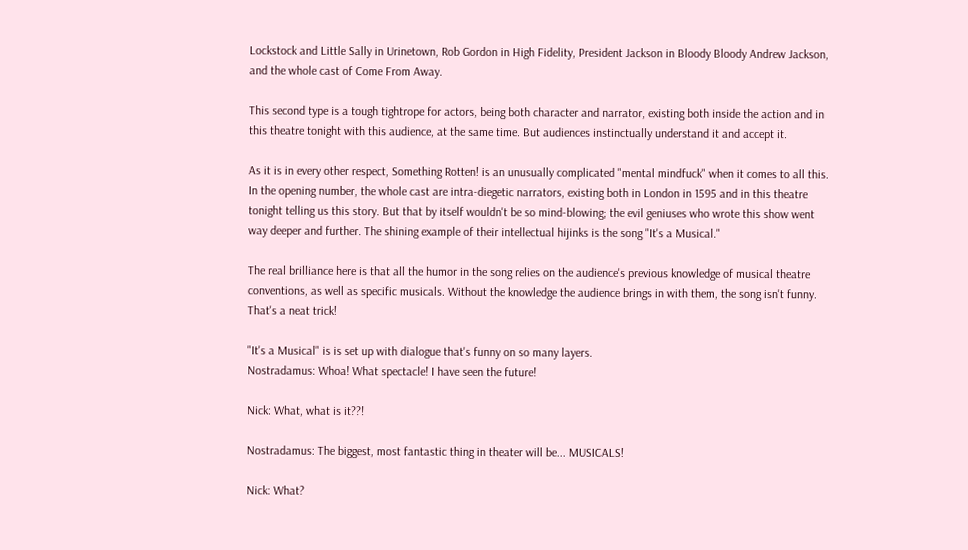Lockstock and Little Sally in Urinetown, Rob Gordon in High Fidelity, President Jackson in Bloody Bloody Andrew Jackson, and the whole cast of Come From Away.

This second type is a tough tightrope for actors, being both character and narrator, existing both inside the action and in this theatre tonight with this audience, at the same time. But audiences instinctually understand it and accept it.

As it is in every other respect, Something Rotten! is an unusually complicated "mental mindfuck" when it comes to all this. In the opening number, the whole cast are intra-diegetic narrators, existing both in London in 1595 and in this theatre tonight telling us this story. But that by itself wouldn't be so mind-blowing; the evil geniuses who wrote this show went way deeper and further. The shining example of their intellectual hijinks is the song "It's a Musical."

The real brilliance here is that all the humor in the song relies on the audience's previous knowledge of musical theatre conventions, as well as specific musicals. Without the knowledge the audience brings in with them, the song isn't funny. That's a neat trick!

"It's a Musical" is is set up with dialogue that's funny on so many layers.
Nostradamus: Whoa! What spectacle! I have seen the future!

Nick: What, what is it??!

Nostradamus: The biggest, most fantastic thing in theater will be... MUSICALS!

Nick: What?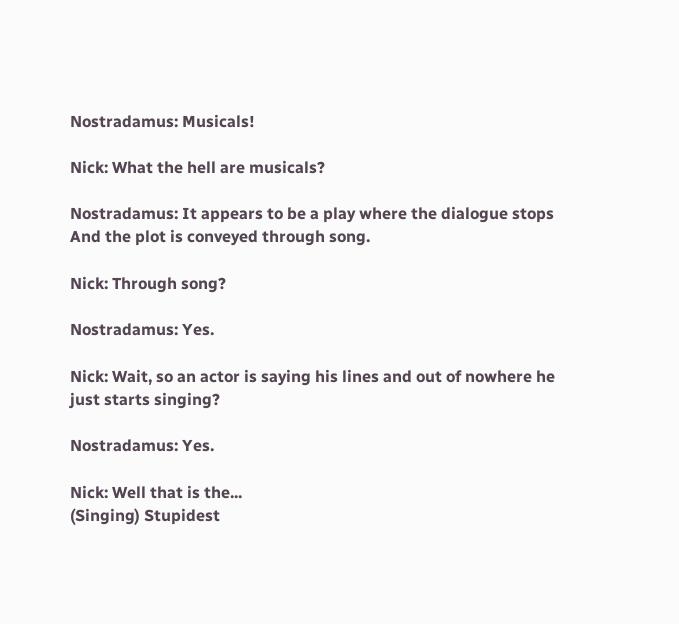Nostradamus: Musicals!

Nick: What the hell are musicals?

Nostradamus: It appears to be a play where the dialogue stops And the plot is conveyed through song.

Nick: Through song?

Nostradamus: Yes.

Nick: Wait, so an actor is saying his lines and out of nowhere he just starts singing?

Nostradamus: Yes.

Nick: Well that is the...
(Singing) Stupidest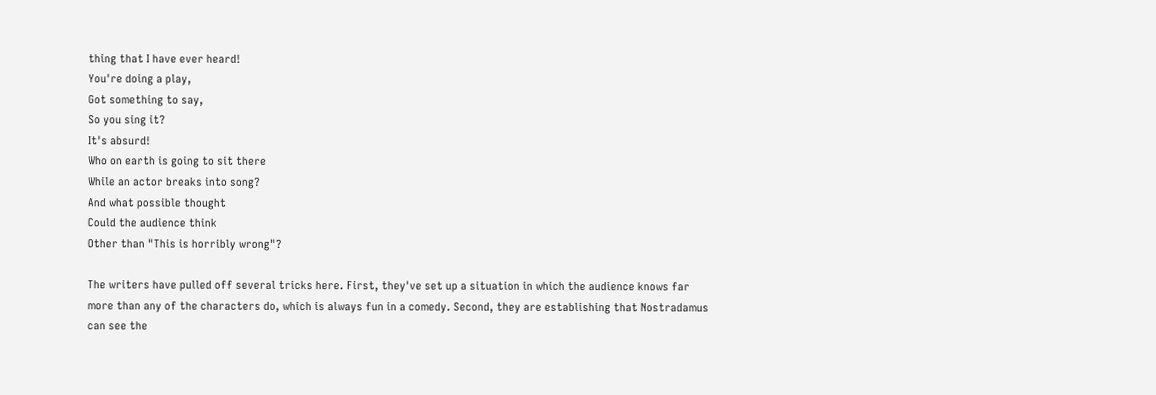thing that I have ever heard!
You're doing a play,
Got something to say,
So you sing it?
It's absurd!
Who on earth is going to sit there
While an actor breaks into song?
And what possible thought
Could the audience think
Other than "This is horribly wrong"?

The writers have pulled off several tricks here. First, they've set up a situation in which the audience knows far more than any of the characters do, which is always fun in a comedy. Second, they are establishing that Nostradamus can see the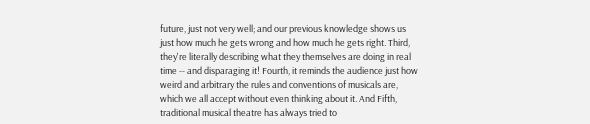future, just not very well; and our previous knowledge shows us just how much he gets wrong and how much he gets right. Third, they're literally describing what they themselves are doing in real time -- and disparaging it! Fourth, it reminds the audience just how weird and arbitrary the rules and conventions of musicals are, which we all accept without even thinking about it. And Fifth, traditional musical theatre has always tried to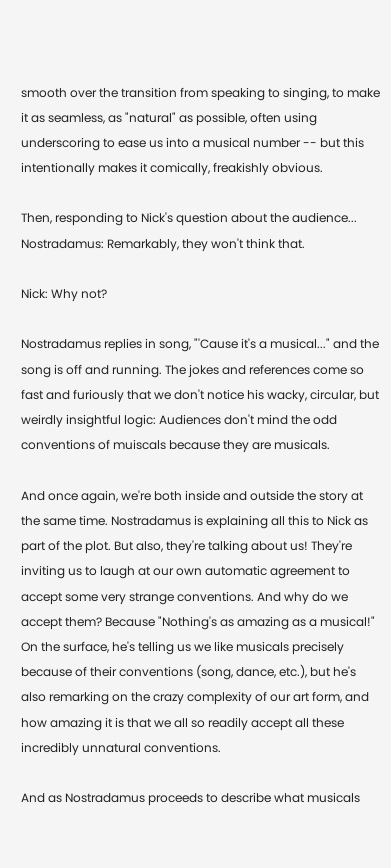smooth over the transition from speaking to singing, to make it as seamless, as "natural" as possible, often using underscoring to ease us into a musical number -- but this intentionally makes it comically, freakishly obvious.

Then, responding to Nick's question about the audience...
Nostradamus: Remarkably, they won't think that.

Nick: Why not?

Nostradamus replies in song, "'Cause it's a musical..." and the song is off and running. The jokes and references come so fast and furiously that we don't notice his wacky, circular, but weirdly insightful logic: Audiences don't mind the odd conventions of muiscals because they are musicals.

And once again, we're both inside and outside the story at the same time. Nostradamus is explaining all this to Nick as part of the plot. But also, they're talking about us! They're inviting us to laugh at our own automatic agreement to accept some very strange conventions. And why do we accept them? Because "Nothing's as amazing as a musical!" On the surface, he's telling us we like musicals precisely because of their conventions (song, dance, etc.), but he's also remarking on the crazy complexity of our art form, and how amazing it is that we all so readily accept all these incredibly unnatural conventions.

And as Nostradamus proceeds to describe what musicals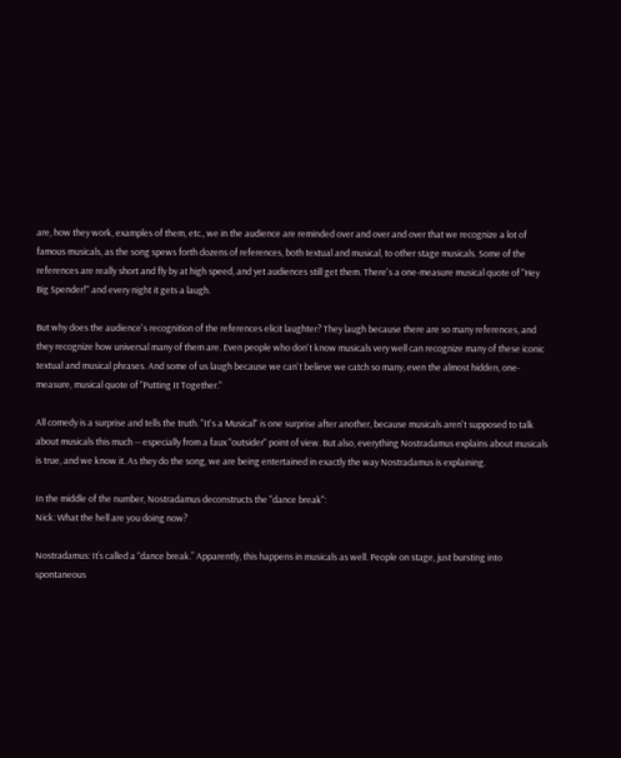are, how they work, examples of them, etc., we in the audience are reminded over and over and over that we recognize a lot of famous musicals, as the song spews forth dozens of references, both textual and musical, to other stage musicals. Some of the references are really short and fly by at high speed, and yet audiences still get them. There's a one-measure musical quote of "Hey Big Spender!" and every night it gets a laugh.

But why does the audience's recognition of the references elicit laughter? They laugh because there are so many references, and they recognize how universal many of them are. Even people who don't know musicals very well can recognize many of these iconic textual and musical phrases. And some of us laugh because we can't believe we catch so many, even the almost hidden, one-measure, musical quote of "Putting It Together."

All comedy is a surprise and tells the truth. "It's a Musical" is one surprise after another, because musicals aren't supposed to talk about musicals this much -- especially from a faux "outsider" point of view. But also, everything Nostradamus explains about musicals is true, and we know it. As they do the song, we are being entertained in exactly the way Nostradamus is explaining.

In the middle of the number, Nostradamus deconstructs the "dance break":
Nick: What the hell are you doing now?

Nostradamus: It’s called a “dance break.” Apparently, this happens in musicals as well. People on stage, just bursting into spontaneous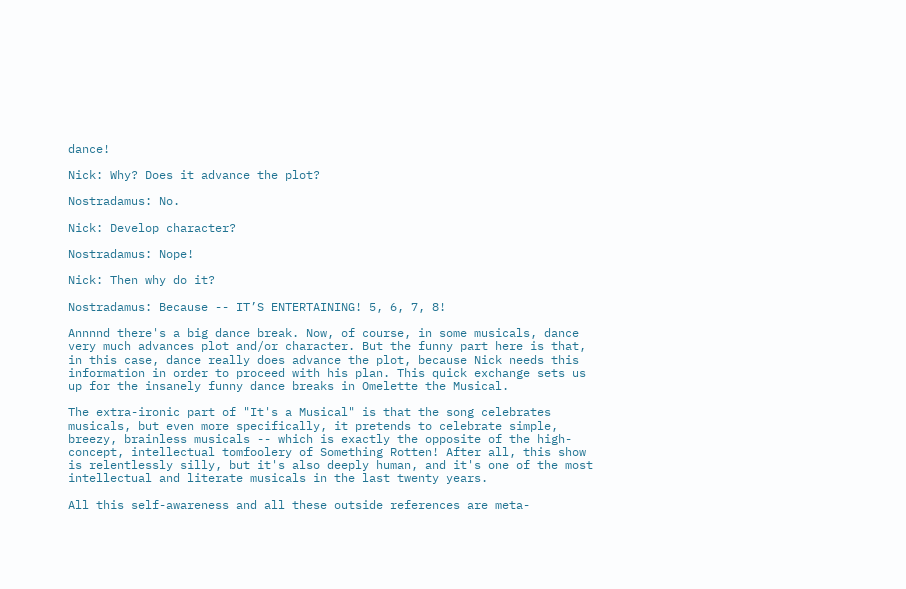dance!

Nick: Why? Does it advance the plot?

Nostradamus: No.

Nick: Develop character?

Nostradamus: Nope!

Nick: Then why do it?

Nostradamus: Because -- IT’S ENTERTAINING! 5, 6, 7, 8!

Annnnd there's a big dance break. Now, of course, in some musicals, dance very much advances plot and/or character. But the funny part here is that, in this case, dance really does advance the plot, because Nick needs this information in order to proceed with his plan. This quick exchange sets us up for the insanely funny dance breaks in Omelette the Musical.

The extra-ironic part of "It's a Musical" is that the song celebrates musicals, but even more specifically, it pretends to celebrate simple, breezy, brainless musicals -- which is exactly the opposite of the high-concept, intellectual tomfoolery of Something Rotten! After all, this show is relentlessly silly, but it's also deeply human, and it's one of the most intellectual and literate musicals in the last twenty years.

All this self-awareness and all these outside references are meta-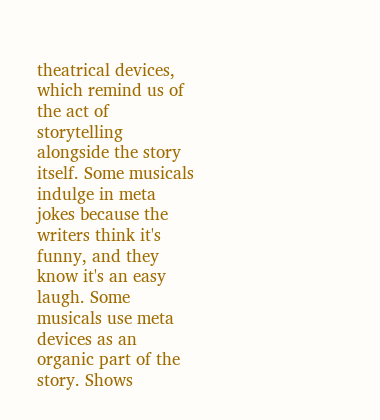theatrical devices, which remind us of the act of storytelling alongside the story itself. Some musicals indulge in meta jokes because the writers think it's funny, and they know it's an easy laugh. Some musicals use meta devices as an organic part of the story. Shows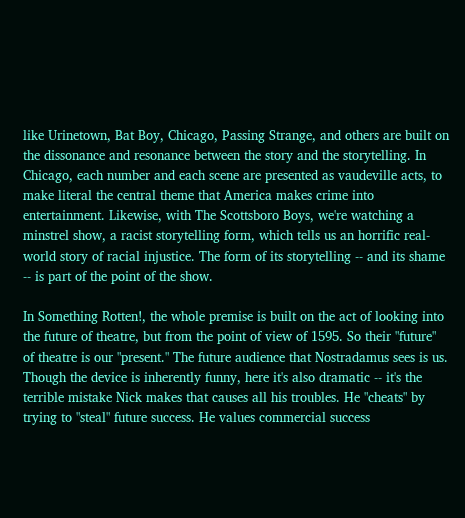like Urinetown, Bat Boy, Chicago, Passing Strange, and others are built on the dissonance and resonance between the story and the storytelling. In Chicago, each number and each scene are presented as vaudeville acts, to make literal the central theme that America makes crime into entertainment. Likewise, with The Scottsboro Boys, we're watching a minstrel show, a racist storytelling form, which tells us an horrific real-world story of racial injustice. The form of its storytelling -- and its shame -- is part of the point of the show.

In Something Rotten!, the whole premise is built on the act of looking into the future of theatre, but from the point of view of 1595. So their "future" of theatre is our "present." The future audience that Nostradamus sees is us. Though the device is inherently funny, here it's also dramatic -- it's the terrible mistake Nick makes that causes all his troubles. He "cheats" by trying to "steal" future success. He values commercial success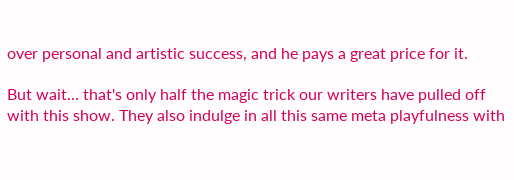over personal and artistic success, and he pays a great price for it.

But wait... that's only half the magic trick our writers have pulled off with this show. They also indulge in all this same meta playfulness with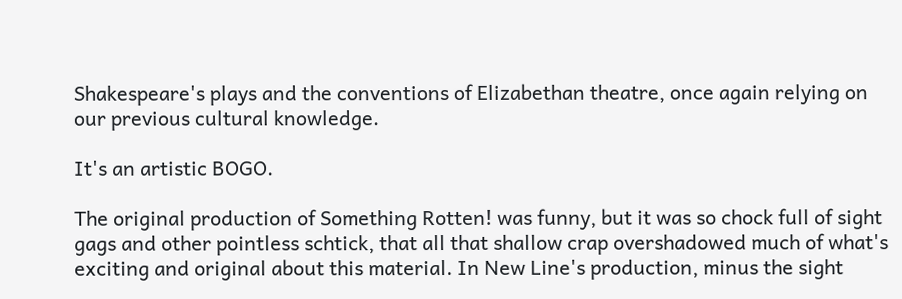Shakespeare's plays and the conventions of Elizabethan theatre, once again relying on our previous cultural knowledge.

It's an artistic BOGO.

The original production of Something Rotten! was funny, but it was so chock full of sight gags and other pointless schtick, that all that shallow crap overshadowed much of what's exciting and original about this material. In New Line's production, minus the sight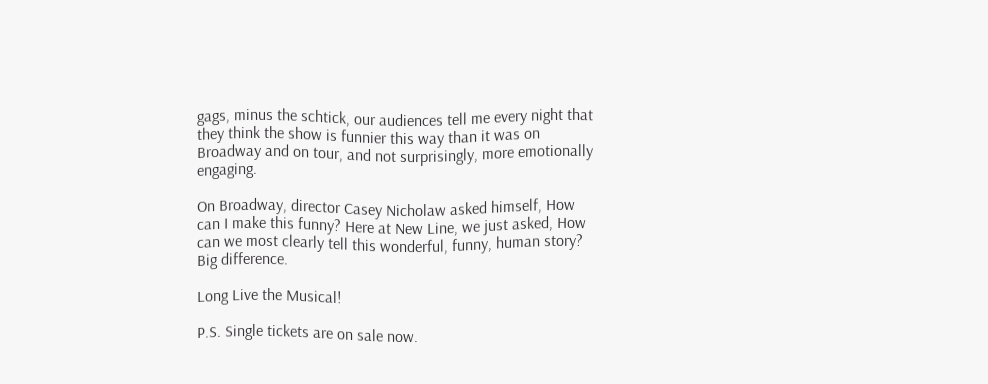gags, minus the schtick, our audiences tell me every night that they think the show is funnier this way than it was on Broadway and on tour, and not surprisingly, more emotionally engaging.

On Broadway, director Casey Nicholaw asked himself, How can I make this funny? Here at New Line, we just asked, How can we most clearly tell this wonderful, funny, human story? Big difference.

Long Live the Musical!

P.S. Single tickets are on sale now.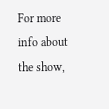For more info about the show,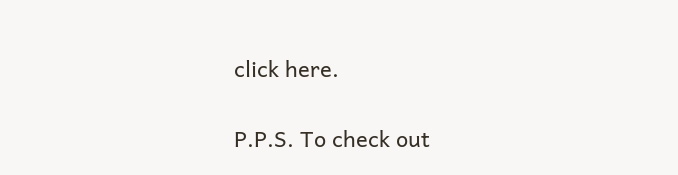click here.

P.P.S. To check out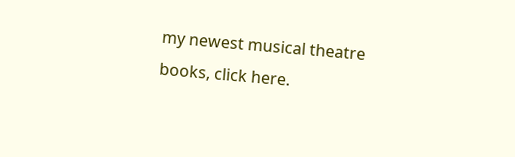my newest musical theatre books, click here.